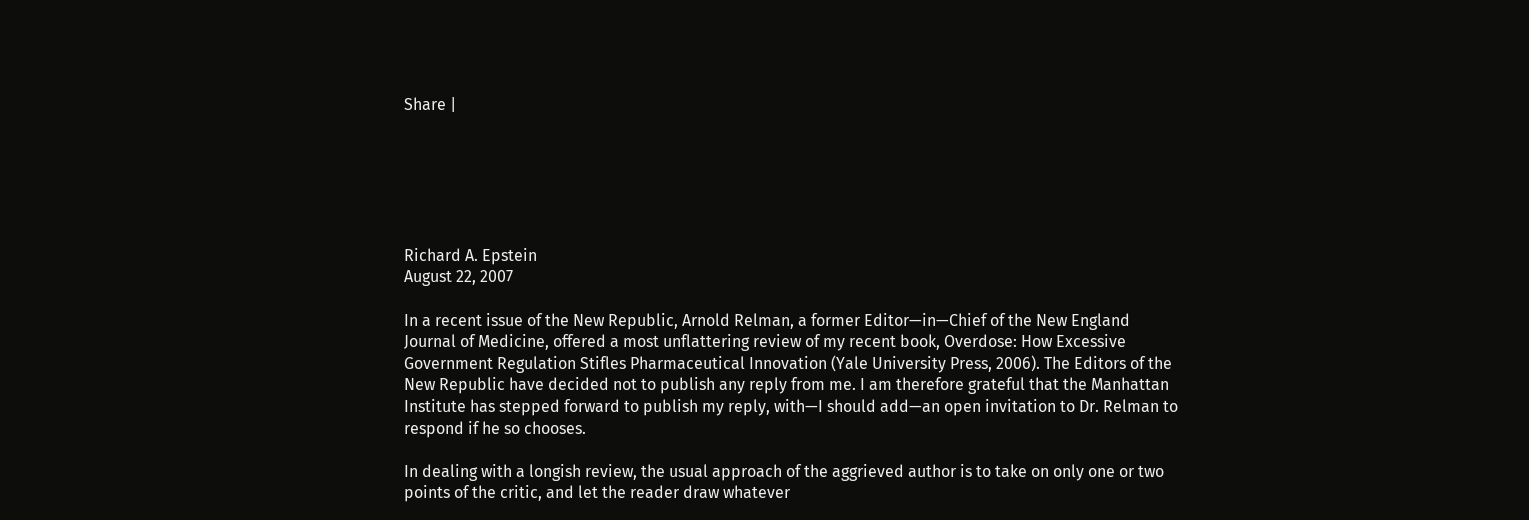Share |






Richard A. Epstein
August 22, 2007

In a recent issue of the New Republic, Arnold Relman, a former Editor—in—Chief of the New England Journal of Medicine, offered a most unflattering review of my recent book, Overdose: How Excessive Government Regulation Stifles Pharmaceutical Innovation (Yale University Press, 2006). The Editors of the New Republic have decided not to publish any reply from me. I am therefore grateful that the Manhattan Institute has stepped forward to publish my reply, with—I should add—an open invitation to Dr. Relman to respond if he so chooses.

In dealing with a longish review, the usual approach of the aggrieved author is to take on only one or two points of the critic, and let the reader draw whatever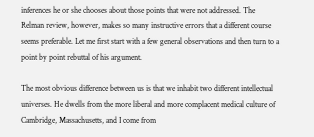inferences he or she chooses about those points that were not addressed. The Relman review, however, makes so many instructive errors that a different course seems preferable. Let me first start with a few general observations and then turn to a point by point rebuttal of his argument.

The most obvious difference between us is that we inhabit two different intellectual universes. He dwells from the more liberal and more complacent medical culture of Cambridge, Massachusetts, and I come from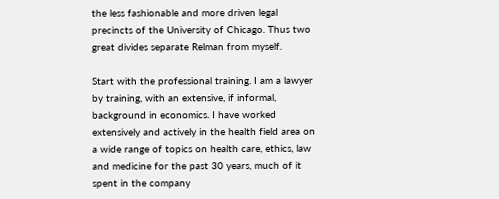the less fashionable and more driven legal precincts of the University of Chicago. Thus two great divides separate Relman from myself.

Start with the professional training. I am a lawyer by training, with an extensive, if informal, background in economics. I have worked extensively and actively in the health field area on a wide range of topics on health care, ethics, law and medicine for the past 30 years, much of it spent in the company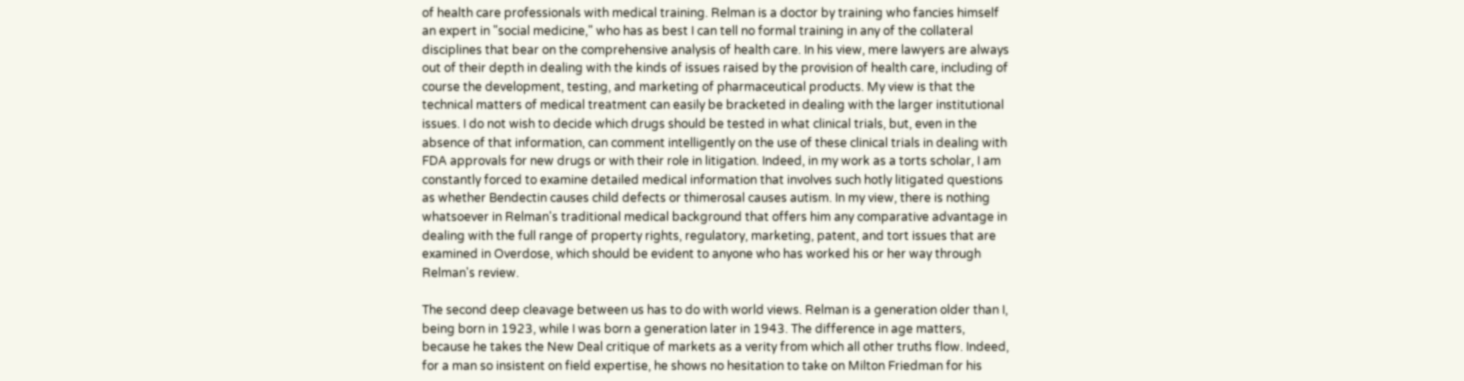of health care professionals with medical training. Relman is a doctor by training who fancies himself an expert in "social medicine," who has as best I can tell no formal training in any of the collateral disciplines that bear on the comprehensive analysis of health care. In his view, mere lawyers are always out of their depth in dealing with the kinds of issues raised by the provision of health care, including of course the development, testing, and marketing of pharmaceutical products. My view is that the technical matters of medical treatment can easily be bracketed in dealing with the larger institutional issues. I do not wish to decide which drugs should be tested in what clinical trials, but, even in the absence of that information, can comment intelligently on the use of these clinical trials in dealing with FDA approvals for new drugs or with their role in litigation. Indeed, in my work as a torts scholar, I am constantly forced to examine detailed medical information that involves such hotly litigated questions as whether Bendectin causes child defects or thimerosal causes autism. In my view, there is nothing whatsoever in Relman's traditional medical background that offers him any comparative advantage in dealing with the full range of property rights, regulatory, marketing, patent, and tort issues that are examined in Overdose, which should be evident to anyone who has worked his or her way through Relman's review.

The second deep cleavage between us has to do with world views. Relman is a generation older than I, being born in 1923, while I was born a generation later in 1943. The difference in age matters, because he takes the New Deal critique of markets as a verity from which all other truths flow. Indeed, for a man so insistent on field expertise, he shows no hesitation to take on Milton Friedman for his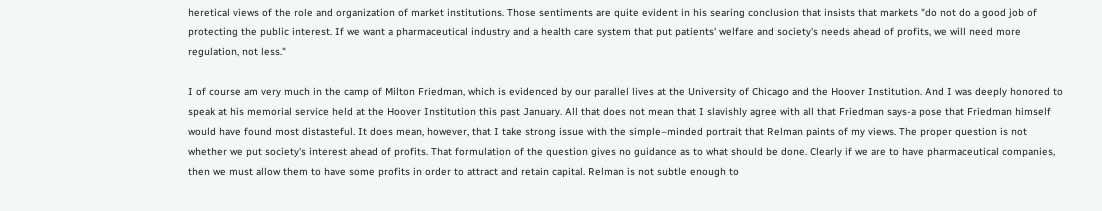heretical views of the role and organization of market institutions. Those sentiments are quite evident in his searing conclusion that insists that markets "do not do a good job of protecting the public interest. If we want a pharmaceutical industry and a health care system that put patients' welfare and society's needs ahead of profits, we will need more regulation, not less."

I of course am very much in the camp of Milton Friedman, which is evidenced by our parallel lives at the University of Chicago and the Hoover Institution. And I was deeply honored to speak at his memorial service held at the Hoover Institution this past January. All that does not mean that I slavishly agree with all that Friedman says-a pose that Friedman himself would have found most distasteful. It does mean, however, that I take strong issue with the simple–minded portrait that Relman paints of my views. The proper question is not whether we put society's interest ahead of profits. That formulation of the question gives no guidance as to what should be done. Clearly if we are to have pharmaceutical companies, then we must allow them to have some profits in order to attract and retain capital. Relman is not subtle enough to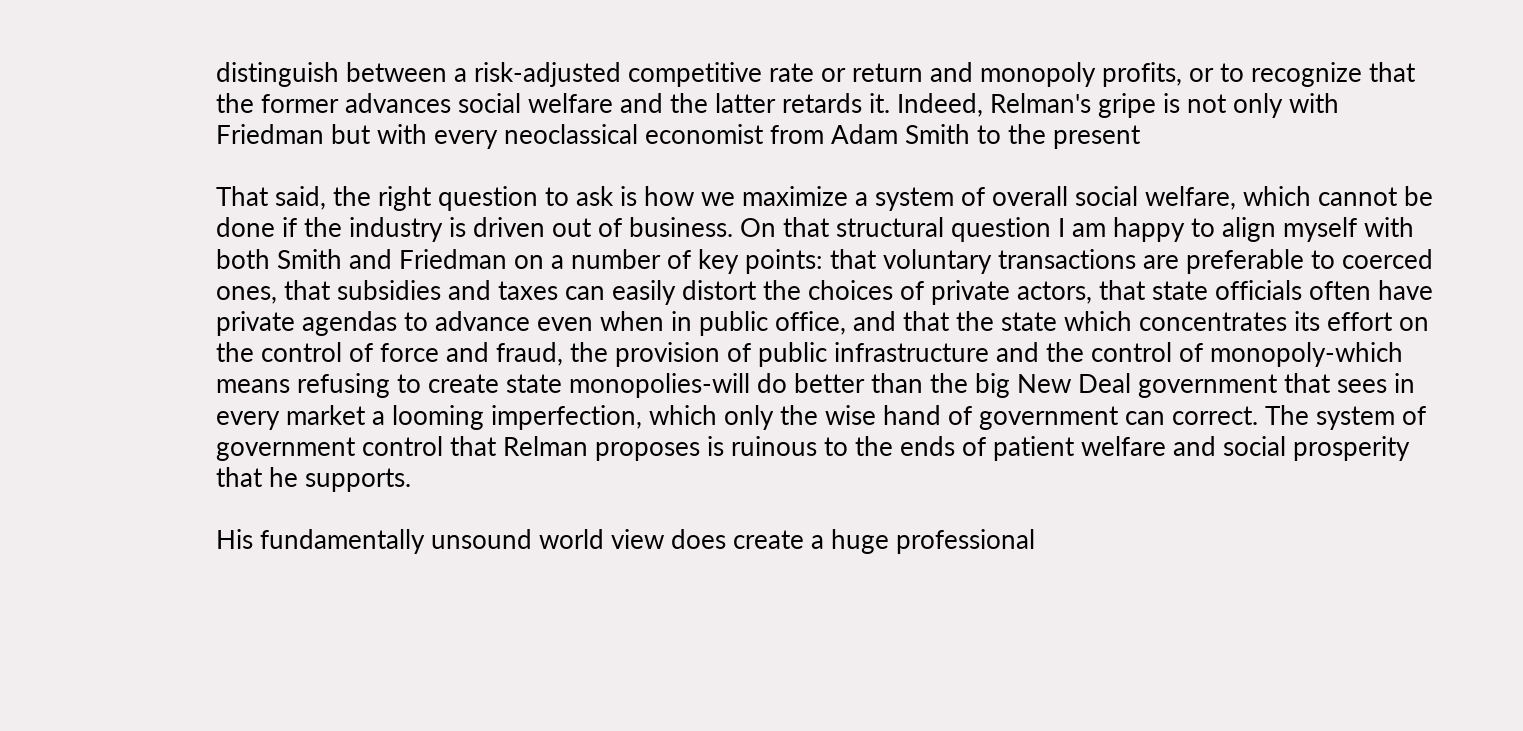distinguish between a risk-adjusted competitive rate or return and monopoly profits, or to recognize that the former advances social welfare and the latter retards it. Indeed, Relman's gripe is not only with Friedman but with every neoclassical economist from Adam Smith to the present

That said, the right question to ask is how we maximize a system of overall social welfare, which cannot be done if the industry is driven out of business. On that structural question I am happy to align myself with both Smith and Friedman on a number of key points: that voluntary transactions are preferable to coerced ones, that subsidies and taxes can easily distort the choices of private actors, that state officials often have private agendas to advance even when in public office, and that the state which concentrates its effort on the control of force and fraud, the provision of public infrastructure and the control of monopoly-which means refusing to create state monopolies-will do better than the big New Deal government that sees in every market a looming imperfection, which only the wise hand of government can correct. The system of government control that Relman proposes is ruinous to the ends of patient welfare and social prosperity that he supports.

His fundamentally unsound world view does create a huge professional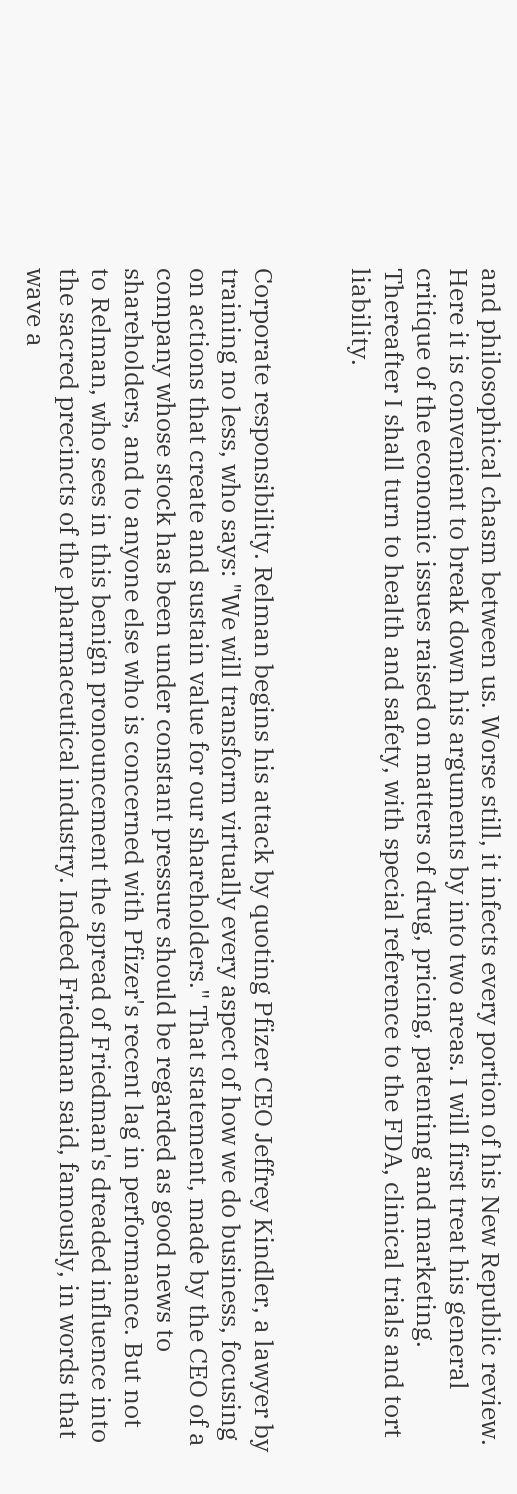and philosophical chasm between us. Worse still, it infects every portion of his New Republic review. Here it is convenient to break down his arguments by into two areas. I will first treat his general critique of the economic issues raised on matters of drug, pricing, patenting and marketing. Thereafter I shall turn to health and safety, with special reference to the FDA, clinical trials and tort liability.


Corporate responsibility. Relman begins his attack by quoting Pfizer CEO Jeffrey Kindler, a lawyer by training no less, who says: "We will transform virtually every aspect of how we do business, focusing on actions that create and sustain value for our shareholders." That statement, made by the CEO of a company whose stock has been under constant pressure should be regarded as good news to shareholders, and to anyone else who is concerned with Pfizer's recent lag in performance. But not to Relman, who sees in this benign pronouncement the spread of Friedman's dreaded influence into the sacred precincts of the pharmaceutical industry. Indeed Friedman said, famously, in words that wave a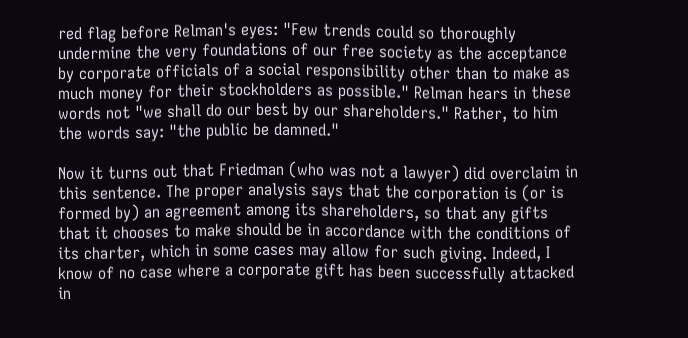red flag before Relman's eyes: "Few trends could so thoroughly undermine the very foundations of our free society as the acceptance by corporate officials of a social responsibility other than to make as much money for their stockholders as possible." Relman hears in these words not "we shall do our best by our shareholders." Rather, to him the words say: "the public be damned."

Now it turns out that Friedman (who was not a lawyer) did overclaim in this sentence. The proper analysis says that the corporation is (or is formed by) an agreement among its shareholders, so that any gifts that it chooses to make should be in accordance with the conditions of its charter, which in some cases may allow for such giving. Indeed, I know of no case where a corporate gift has been successfully attacked in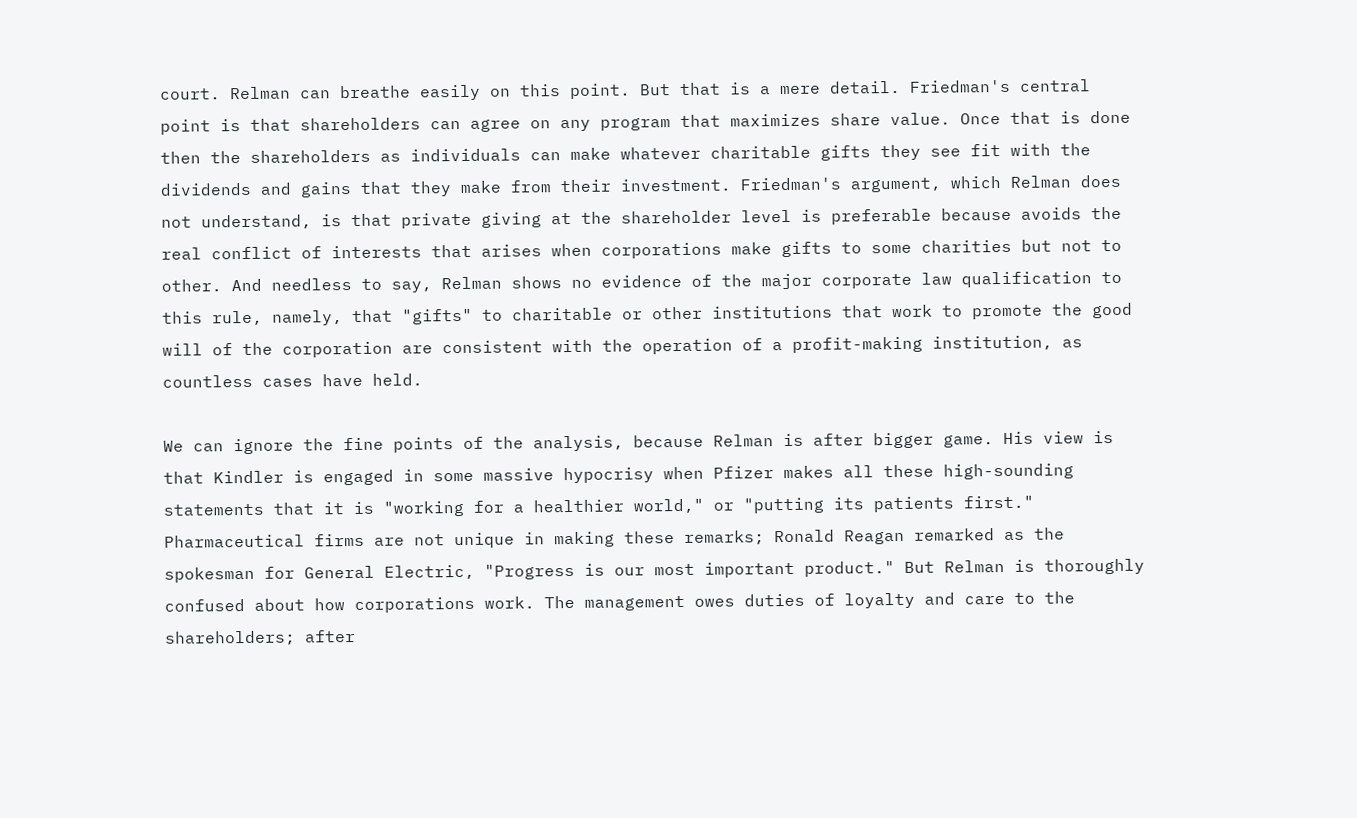court. Relman can breathe easily on this point. But that is a mere detail. Friedman's central point is that shareholders can agree on any program that maximizes share value. Once that is done then the shareholders as individuals can make whatever charitable gifts they see fit with the dividends and gains that they make from their investment. Friedman's argument, which Relman does not understand, is that private giving at the shareholder level is preferable because avoids the real conflict of interests that arises when corporations make gifts to some charities but not to other. And needless to say, Relman shows no evidence of the major corporate law qualification to this rule, namely, that "gifts" to charitable or other institutions that work to promote the good will of the corporation are consistent with the operation of a profit-making institution, as countless cases have held.

We can ignore the fine points of the analysis, because Relman is after bigger game. His view is that Kindler is engaged in some massive hypocrisy when Pfizer makes all these high-sounding statements that it is "working for a healthier world," or "putting its patients first." Pharmaceutical firms are not unique in making these remarks; Ronald Reagan remarked as the spokesman for General Electric, "Progress is our most important product." But Relman is thoroughly confused about how corporations work. The management owes duties of loyalty and care to the shareholders; after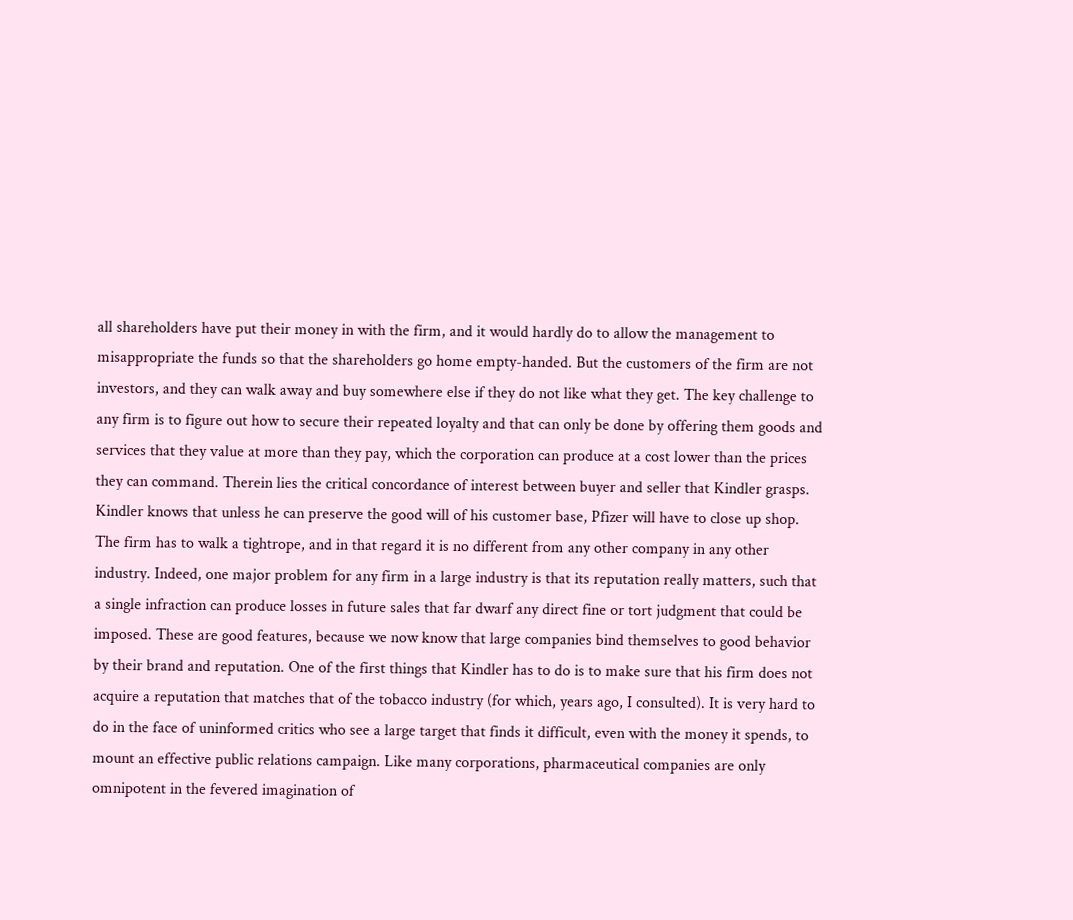all shareholders have put their money in with the firm, and it would hardly do to allow the management to misappropriate the funds so that the shareholders go home empty-handed. But the customers of the firm are not investors, and they can walk away and buy somewhere else if they do not like what they get. The key challenge to any firm is to figure out how to secure their repeated loyalty and that can only be done by offering them goods and services that they value at more than they pay, which the corporation can produce at a cost lower than the prices they can command. Therein lies the critical concordance of interest between buyer and seller that Kindler grasps. Kindler knows that unless he can preserve the good will of his customer base, Pfizer will have to close up shop. The firm has to walk a tightrope, and in that regard it is no different from any other company in any other industry. Indeed, one major problem for any firm in a large industry is that its reputation really matters, such that a single infraction can produce losses in future sales that far dwarf any direct fine or tort judgment that could be imposed. These are good features, because we now know that large companies bind themselves to good behavior by their brand and reputation. One of the first things that Kindler has to do is to make sure that his firm does not acquire a reputation that matches that of the tobacco industry (for which, years ago, I consulted). It is very hard to do in the face of uninformed critics who see a large target that finds it difficult, even with the money it spends, to mount an effective public relations campaign. Like many corporations, pharmaceutical companies are only omnipotent in the fevered imagination of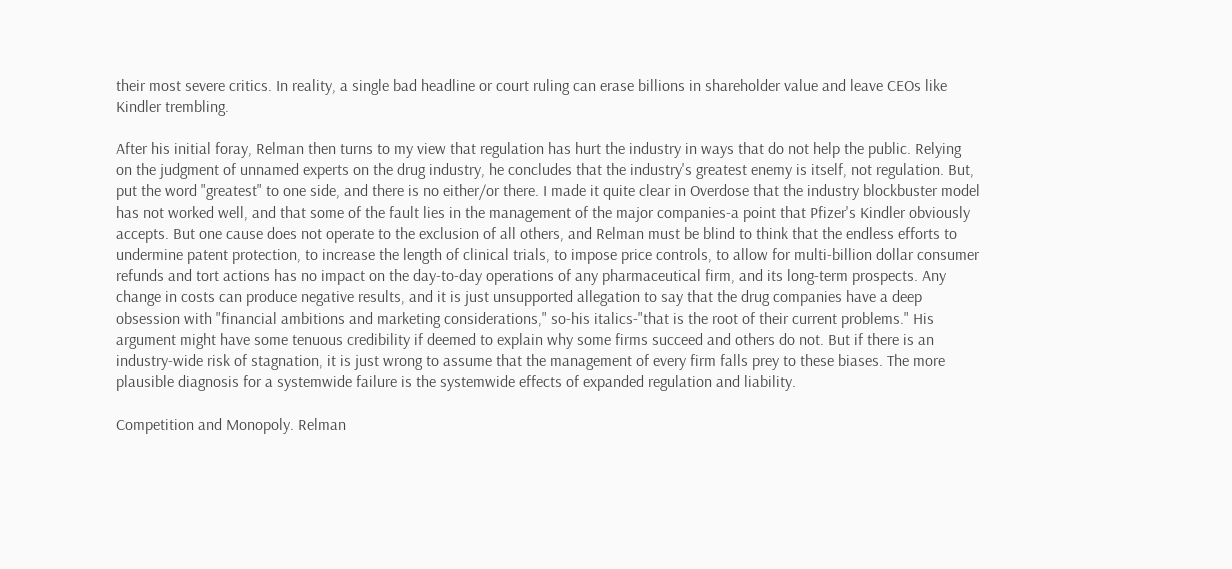their most severe critics. In reality, a single bad headline or court ruling can erase billions in shareholder value and leave CEOs like Kindler trembling.

After his initial foray, Relman then turns to my view that regulation has hurt the industry in ways that do not help the public. Relying on the judgment of unnamed experts on the drug industry, he concludes that the industry's greatest enemy is itself, not regulation. But, put the word "greatest" to one side, and there is no either/or there. I made it quite clear in Overdose that the industry blockbuster model has not worked well, and that some of the fault lies in the management of the major companies-a point that Pfizer's Kindler obviously accepts. But one cause does not operate to the exclusion of all others, and Relman must be blind to think that the endless efforts to undermine patent protection, to increase the length of clinical trials, to impose price controls, to allow for multi-billion dollar consumer refunds and tort actions has no impact on the day-to-day operations of any pharmaceutical firm, and its long-term prospects. Any change in costs can produce negative results, and it is just unsupported allegation to say that the drug companies have a deep obsession with "financial ambitions and marketing considerations," so-his italics-"that is the root of their current problems." His argument might have some tenuous credibility if deemed to explain why some firms succeed and others do not. But if there is an industry-wide risk of stagnation, it is just wrong to assume that the management of every firm falls prey to these biases. The more plausible diagnosis for a systemwide failure is the systemwide effects of expanded regulation and liability.

Competition and Monopoly. Relman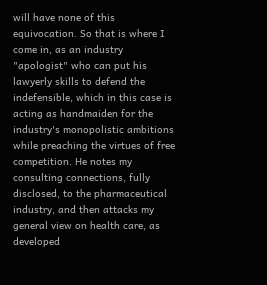will have none of this equivocation. So that is where I come in, as an industry "apologist" who can put his lawyerly skills to defend the indefensible, which in this case is acting as handmaiden for the industry's monopolistic ambitions while preaching the virtues of free competition. He notes my consulting connections, fully disclosed, to the pharmaceutical industry, and then attacks my general view on health care, as developed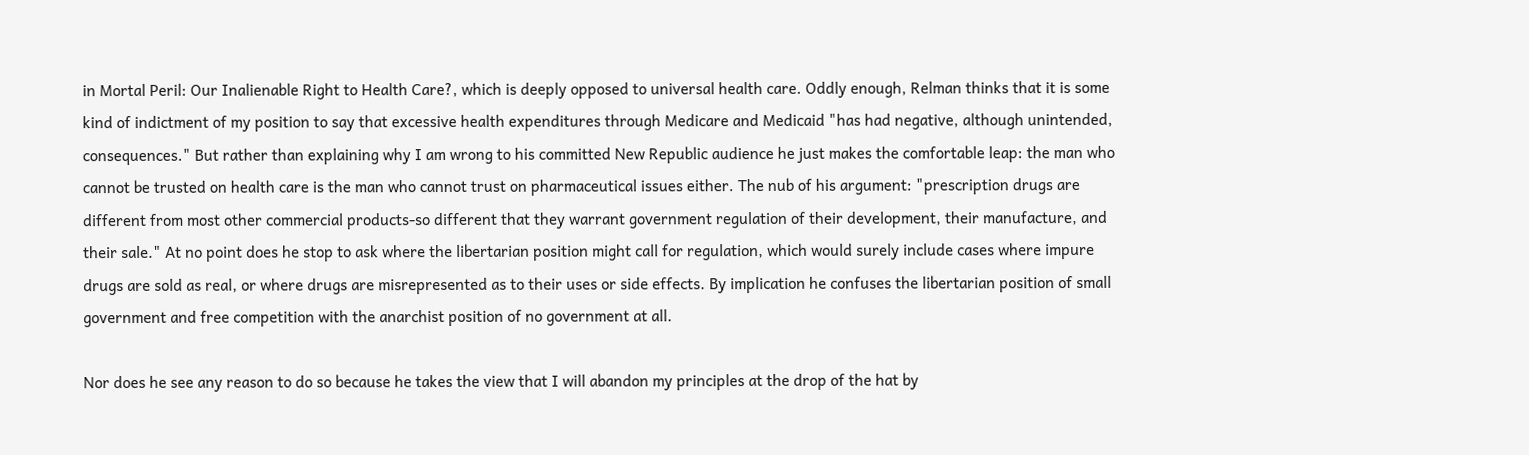in Mortal Peril: Our Inalienable Right to Health Care?, which is deeply opposed to universal health care. Oddly enough, Relman thinks that it is some kind of indictment of my position to say that excessive health expenditures through Medicare and Medicaid "has had negative, although unintended, consequences." But rather than explaining why I am wrong to his committed New Republic audience he just makes the comfortable leap: the man who cannot be trusted on health care is the man who cannot trust on pharmaceutical issues either. The nub of his argument: "prescription drugs are different from most other commercial products-so different that they warrant government regulation of their development, their manufacture, and their sale." At no point does he stop to ask where the libertarian position might call for regulation, which would surely include cases where impure drugs are sold as real, or where drugs are misrepresented as to their uses or side effects. By implication he confuses the libertarian position of small government and free competition with the anarchist position of no government at all.

Nor does he see any reason to do so because he takes the view that I will abandon my principles at the drop of the hat by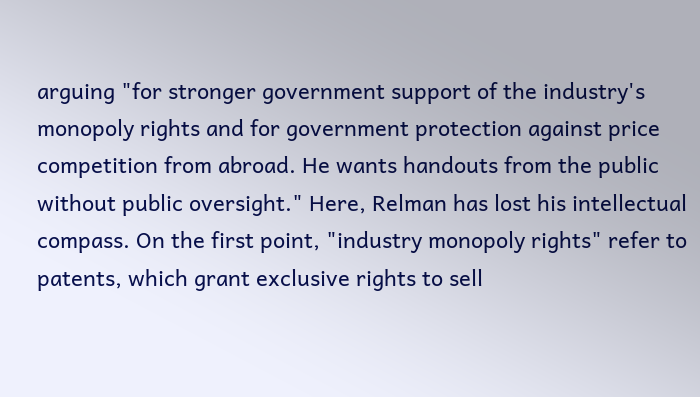arguing "for stronger government support of the industry's monopoly rights and for government protection against price competition from abroad. He wants handouts from the public without public oversight." Here, Relman has lost his intellectual compass. On the first point, "industry monopoly rights" refer to patents, which grant exclusive rights to sell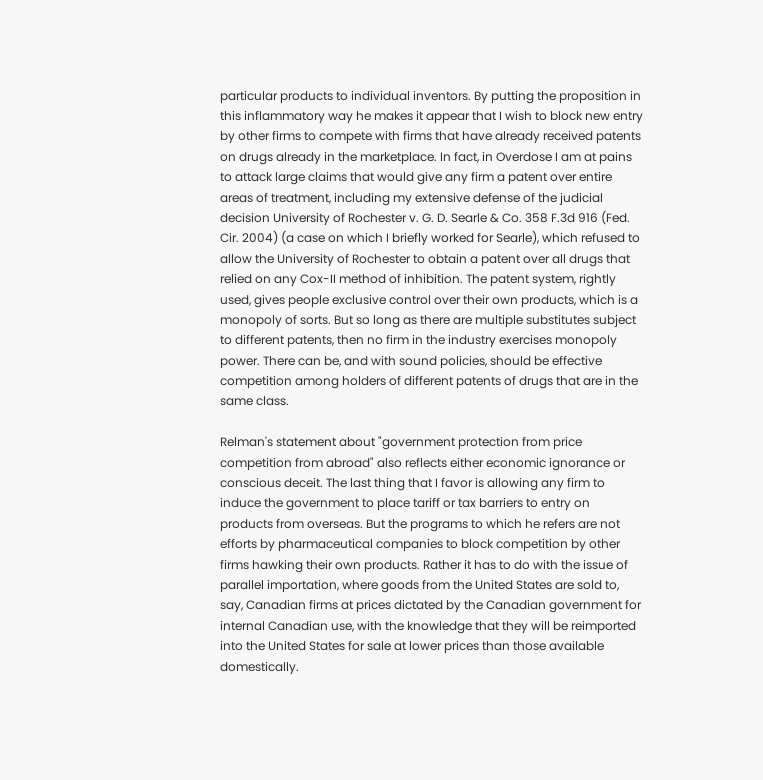particular products to individual inventors. By putting the proposition in this inflammatory way he makes it appear that I wish to block new entry by other firms to compete with firms that have already received patents on drugs already in the marketplace. In fact, in Overdose I am at pains to attack large claims that would give any firm a patent over entire areas of treatment, including my extensive defense of the judicial decision University of Rochester v. G. D. Searle & Co. 358 F.3d 916 (Fed. Cir. 2004) (a case on which I briefly worked for Searle), which refused to allow the University of Rochester to obtain a patent over all drugs that relied on any Cox-II method of inhibition. The patent system, rightly used, gives people exclusive control over their own products, which is a monopoly of sorts. But so long as there are multiple substitutes subject to different patents, then no firm in the industry exercises monopoly power. There can be, and with sound policies, should be effective competition among holders of different patents of drugs that are in the same class.

Relman's statement about "government protection from price competition from abroad" also reflects either economic ignorance or conscious deceit. The last thing that I favor is allowing any firm to induce the government to place tariff or tax barriers to entry on products from overseas. But the programs to which he refers are not efforts by pharmaceutical companies to block competition by other firms hawking their own products. Rather it has to do with the issue of parallel importation, where goods from the United States are sold to, say, Canadian firms at prices dictated by the Canadian government for internal Canadian use, with the knowledge that they will be reimported into the United States for sale at lower prices than those available domestically.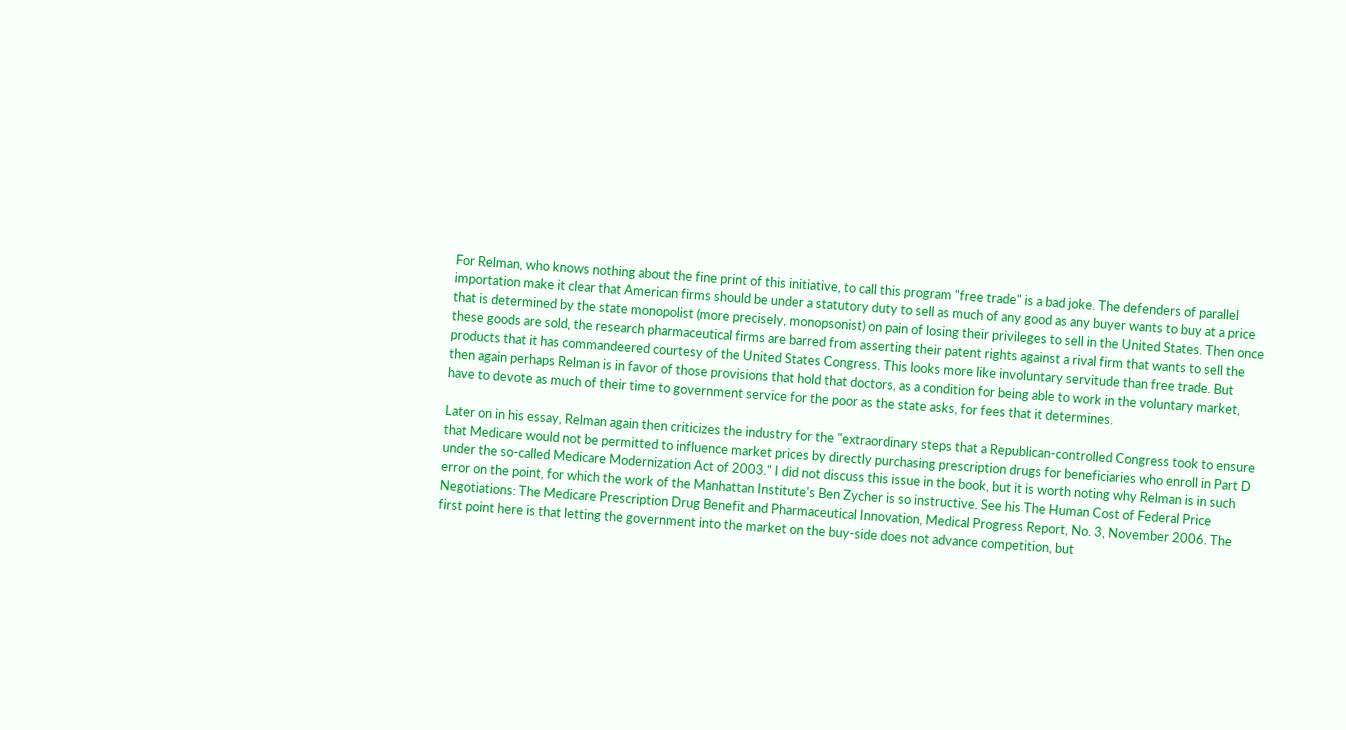For Relman, who knows nothing about the fine print of this initiative, to call this program "free trade" is a bad joke. The defenders of parallel importation make it clear that American firms should be under a statutory duty to sell as much of any good as any buyer wants to buy at a price that is determined by the state monopolist (more precisely, monopsonist) on pain of losing their privileges to sell in the United States. Then once these goods are sold, the research pharmaceutical firms are barred from asserting their patent rights against a rival firm that wants to sell the products that it has commandeered courtesy of the United States Congress. This looks more like involuntary servitude than free trade. But then again perhaps Relman is in favor of those provisions that hold that doctors, as a condition for being able to work in the voluntary market, have to devote as much of their time to government service for the poor as the state asks, for fees that it determines.

Later on in his essay, Relman again then criticizes the industry for the "extraordinary steps that a Republican-controlled Congress took to ensure that Medicare would not be permitted to influence market prices by directly purchasing prescription drugs for beneficiaries who enroll in Part D under the so-called Medicare Modernization Act of 2003." I did not discuss this issue in the book, but it is worth noting why Relman is in such error on the point, for which the work of the Manhattan Institute's Ben Zycher is so instructive. See his The Human Cost of Federal Price Negotiations: The Medicare Prescription Drug Benefit and Pharmaceutical Innovation, Medical Progress Report, No. 3, November 2006. The first point here is that letting the government into the market on the buy-side does not advance competition, but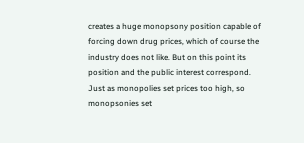creates a huge monopsony position capable of forcing down drug prices, which of course the industry does not like. But on this point its position and the public interest correspond. Just as monopolies set prices too high, so monopsonies set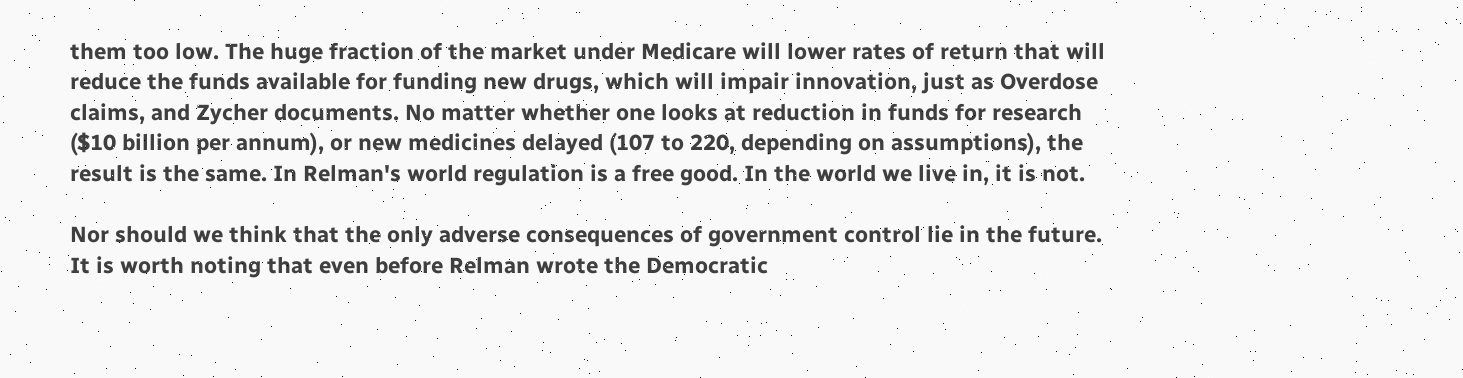them too low. The huge fraction of the market under Medicare will lower rates of return that will reduce the funds available for funding new drugs, which will impair innovation, just as Overdose claims, and Zycher documents. No matter whether one looks at reduction in funds for research ($10 billion per annum), or new medicines delayed (107 to 220, depending on assumptions), the result is the same. In Relman's world regulation is a free good. In the world we live in, it is not.

Nor should we think that the only adverse consequences of government control lie in the future. It is worth noting that even before Relman wrote the Democratic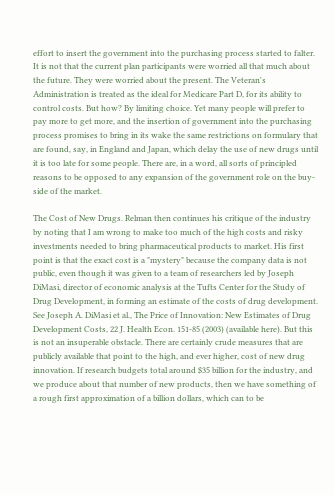effort to insert the government into the purchasing process started to falter. It is not that the current plan participants were worried all that much about the future. They were worried about the present. The Veteran's Administration is treated as the ideal for Medicare Part D, for its ability to control costs. But how? By limiting choice. Yet many people will prefer to pay more to get more, and the insertion of government into the purchasing process promises to bring in its wake the same restrictions on formulary that are found, say, in England and Japan, which delay the use of new drugs until it is too late for some people. There are, in a word, all sorts of principled reasons to be opposed to any expansion of the government role on the buy-side of the market.

The Cost of New Drugs. Relman then continues his critique of the industry by noting that I am wrong to make too much of the high costs and risky investments needed to bring pharmaceutical products to market. His first point is that the exact cost is a "mystery" because the company data is not public, even though it was given to a team of researchers led by Joseph DiMasi, director of economic analysis at the Tufts Center for the Study of Drug Development, in forming an estimate of the costs of drug development. See Joseph A. DiMasi et al., The Price of Innovation: New Estimates of Drug Development Costs, 22 J. Health Econ. 151-85 (2003) (available here). But this is not an insuperable obstacle. There are certainly crude measures that are publicly available that point to the high, and ever higher, cost of new drug innovation. If research budgets total around $35 billion for the industry, and we produce about that number of new products, then we have something of a rough first approximation of a billion dollars, which can to be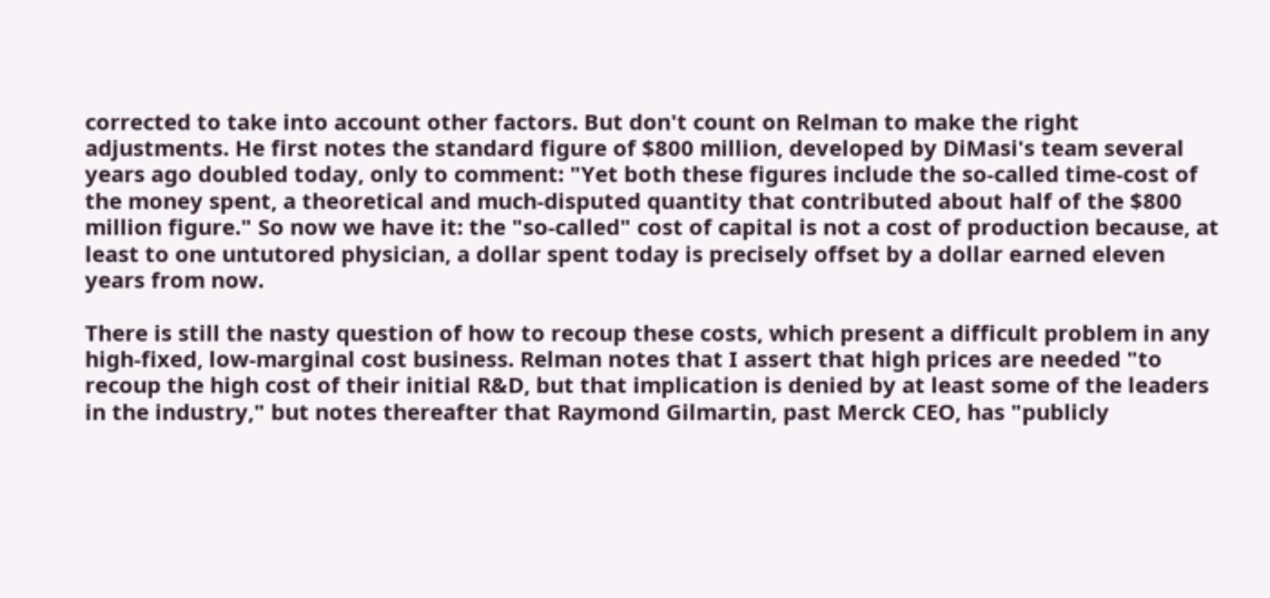corrected to take into account other factors. But don't count on Relman to make the right adjustments. He first notes the standard figure of $800 million, developed by DiMasi's team several years ago doubled today, only to comment: "Yet both these figures include the so-called time-cost of the money spent, a theoretical and much-disputed quantity that contributed about half of the $800 million figure." So now we have it: the "so-called" cost of capital is not a cost of production because, at least to one untutored physician, a dollar spent today is precisely offset by a dollar earned eleven years from now.

There is still the nasty question of how to recoup these costs, which present a difficult problem in any high-fixed, low-marginal cost business. Relman notes that I assert that high prices are needed "to recoup the high cost of their initial R&D, but that implication is denied by at least some of the leaders in the industry," but notes thereafter that Raymond Gilmartin, past Merck CEO, has "publicly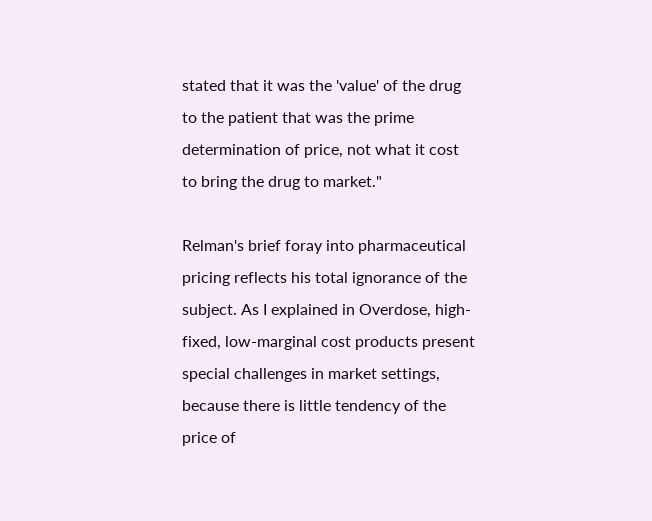stated that it was the 'value' of the drug to the patient that was the prime determination of price, not what it cost to bring the drug to market."

Relman's brief foray into pharmaceutical pricing reflects his total ignorance of the subject. As I explained in Overdose, high-fixed, low-marginal cost products present special challenges in market settings, because there is little tendency of the price of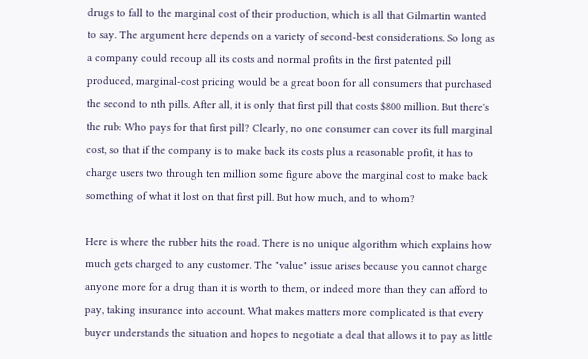drugs to fall to the marginal cost of their production, which is all that Gilmartin wanted to say. The argument here depends on a variety of second-best considerations. So long as a company could recoup all its costs and normal profits in the first patented pill produced, marginal-cost pricing would be a great boon for all consumers that purchased the second to nth pills. After all, it is only that first pill that costs $800 million. But there's the rub: Who pays for that first pill? Clearly, no one consumer can cover its full marginal cost, so that if the company is to make back its costs plus a reasonable profit, it has to charge users two through ten million some figure above the marginal cost to make back something of what it lost on that first pill. But how much, and to whom?

Here is where the rubber hits the road. There is no unique algorithm which explains how much gets charged to any customer. The "value" issue arises because you cannot charge anyone more for a drug than it is worth to them, or indeed more than they can afford to pay, taking insurance into account. What makes matters more complicated is that every buyer understands the situation and hopes to negotiate a deal that allows it to pay as little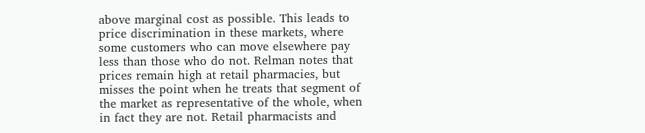above marginal cost as possible. This leads to price discrimination in these markets, where some customers who can move elsewhere pay less than those who do not. Relman notes that prices remain high at retail pharmacies, but misses the point when he treats that segment of the market as representative of the whole, when in fact they are not. Retail pharmacists and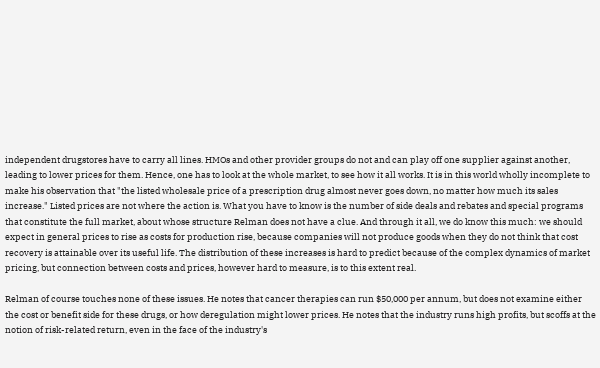independent drugstores have to carry all lines. HMOs and other provider groups do not and can play off one supplier against another, leading to lower prices for them. Hence, one has to look at the whole market, to see how it all works. It is in this world wholly incomplete to make his observation that "the listed wholesale price of a prescription drug almost never goes down, no matter how much its sales increase." Listed prices are not where the action is. What you have to know is the number of side deals and rebates and special programs that constitute the full market, about whose structure Relman does not have a clue. And through it all, we do know this much: we should expect in general prices to rise as costs for production rise, because companies will not produce goods when they do not think that cost recovery is attainable over its useful life. The distribution of these increases is hard to predict because of the complex dynamics of market pricing, but connection between costs and prices, however hard to measure, is to this extent real.

Relman of course touches none of these issues. He notes that cancer therapies can run $50,000 per annum, but does not examine either the cost or benefit side for these drugs, or how deregulation might lower prices. He notes that the industry runs high profits, but scoffs at the notion of risk-related return, even in the face of the industry's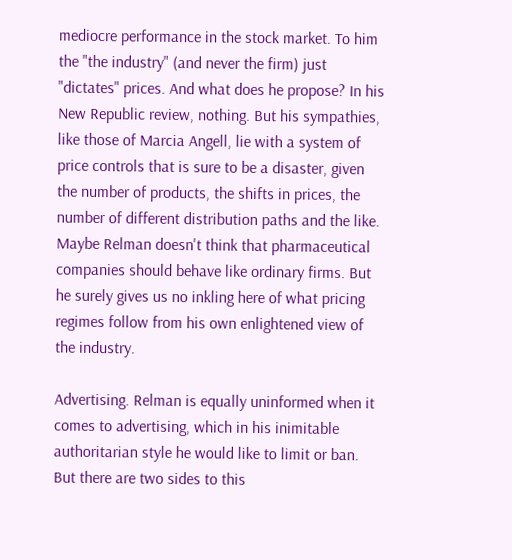mediocre performance in the stock market. To him the "the industry" (and never the firm) just "dictates" prices. And what does he propose? In his New Republic review, nothing. But his sympathies, like those of Marcia Angell, lie with a system of price controls that is sure to be a disaster, given the number of products, the shifts in prices, the number of different distribution paths and the like. Maybe Relman doesn't think that pharmaceutical companies should behave like ordinary firms. But he surely gives us no inkling here of what pricing regimes follow from his own enlightened view of the industry.

Advertising. Relman is equally uninformed when it comes to advertising, which in his inimitable authoritarian style he would like to limit or ban. But there are two sides to this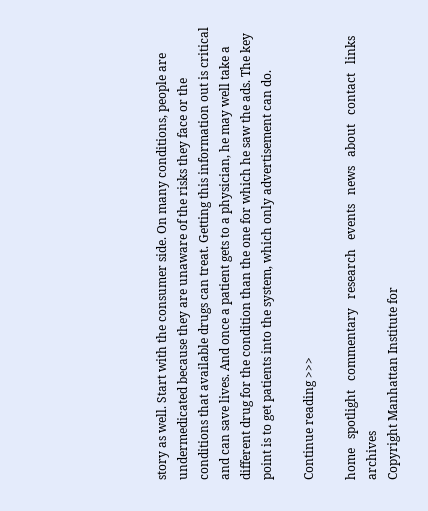story as well. Start with the consumer side. On many conditions, people are undermedicated because they are unaware of the risks they face or the conditions that available drugs can treat. Getting this information out is critical and can save lives. And once a patient gets to a physician, he may well take a different drug for the condition than the one for which he saw the ads. The key point is to get patients into the system, which only advertisement can do.

Continue reading >>>

home   spotlight   commentary   research   events   news   about   contact   links   archives
Copyright Manhattan Institute for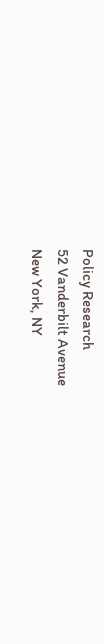Policy Research
52 Vanderbilt Avenue
New York, NY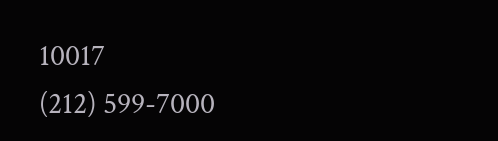10017
(212) 599-7000